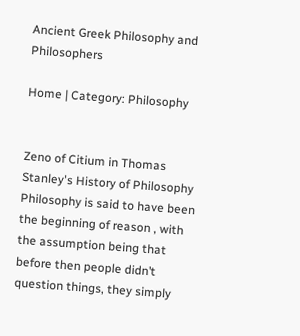Ancient Greek Philosophy and Philosophers

Home | Category: Philosophy


Zeno of Citium in Thomas
Stanley's History of Philosophy
Philosophy is said to have been the beginning of reason , with the assumption being that before then people didn’t question things, they simply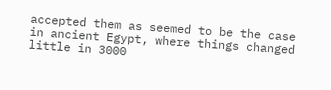accepted them as seemed to be the case in ancient Egypt, where things changed little in 3000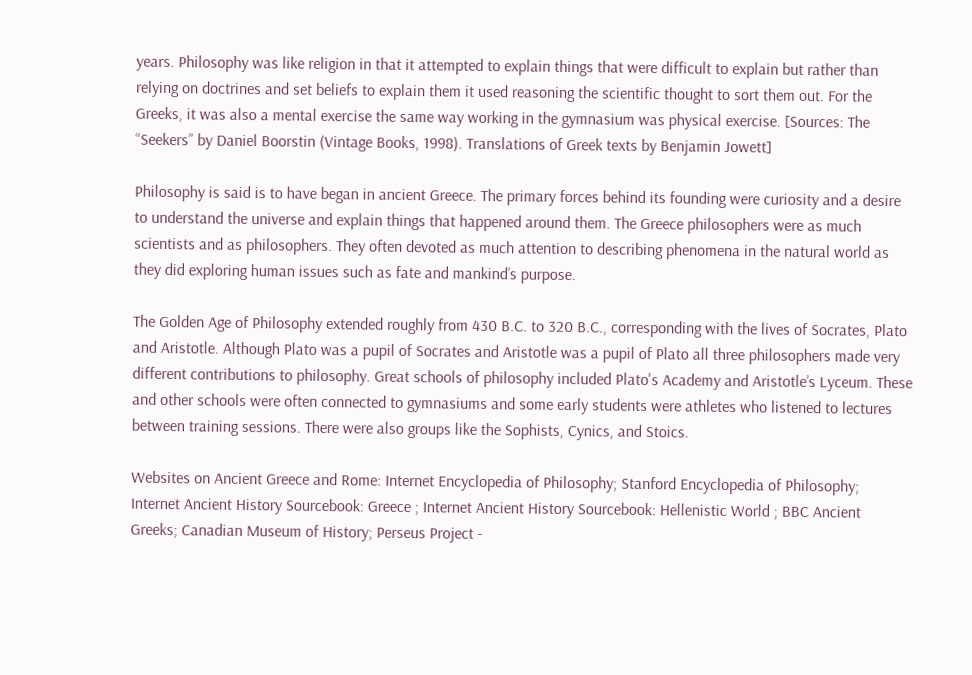years. Philosophy was like religion in that it attempted to explain things that were difficult to explain but rather than relying on doctrines and set beliefs to explain them it used reasoning the scientific thought to sort them out. For the Greeks, it was also a mental exercise the same way working in the gymnasium was physical exercise. [Sources: The “Seekers” by Daniel Boorstin (Vintage Books, 1998). Translations of Greek texts by Benjamin Jowett]

Philosophy is said is to have began in ancient Greece. The primary forces behind its founding were curiosity and a desire to understand the universe and explain things that happened around them. The Greece philosophers were as much scientists and as philosophers. They often devoted as much attention to describing phenomena in the natural world as they did exploring human issues such as fate and mankind’s purpose.

The Golden Age of Philosophy extended roughly from 430 B.C. to 320 B.C., corresponding with the lives of Socrates, Plato and Aristotle. Although Plato was a pupil of Socrates and Aristotle was a pupil of Plato all three philosophers made very different contributions to philosophy. Great schools of philosophy included Plato's Academy and Aristotle’s Lyceum. These and other schools were often connected to gymnasiums and some early students were athletes who listened to lectures between training sessions. There were also groups like the Sophists, Cynics, and Stoics.

Websites on Ancient Greece and Rome: Internet Encyclopedia of Philosophy; Stanford Encyclopedia of Philosophy; Internet Ancient History Sourcebook: Greece ; Internet Ancient History Sourcebook: Hellenistic World ; BBC Ancient Greeks; Canadian Museum of History; Perseus Project -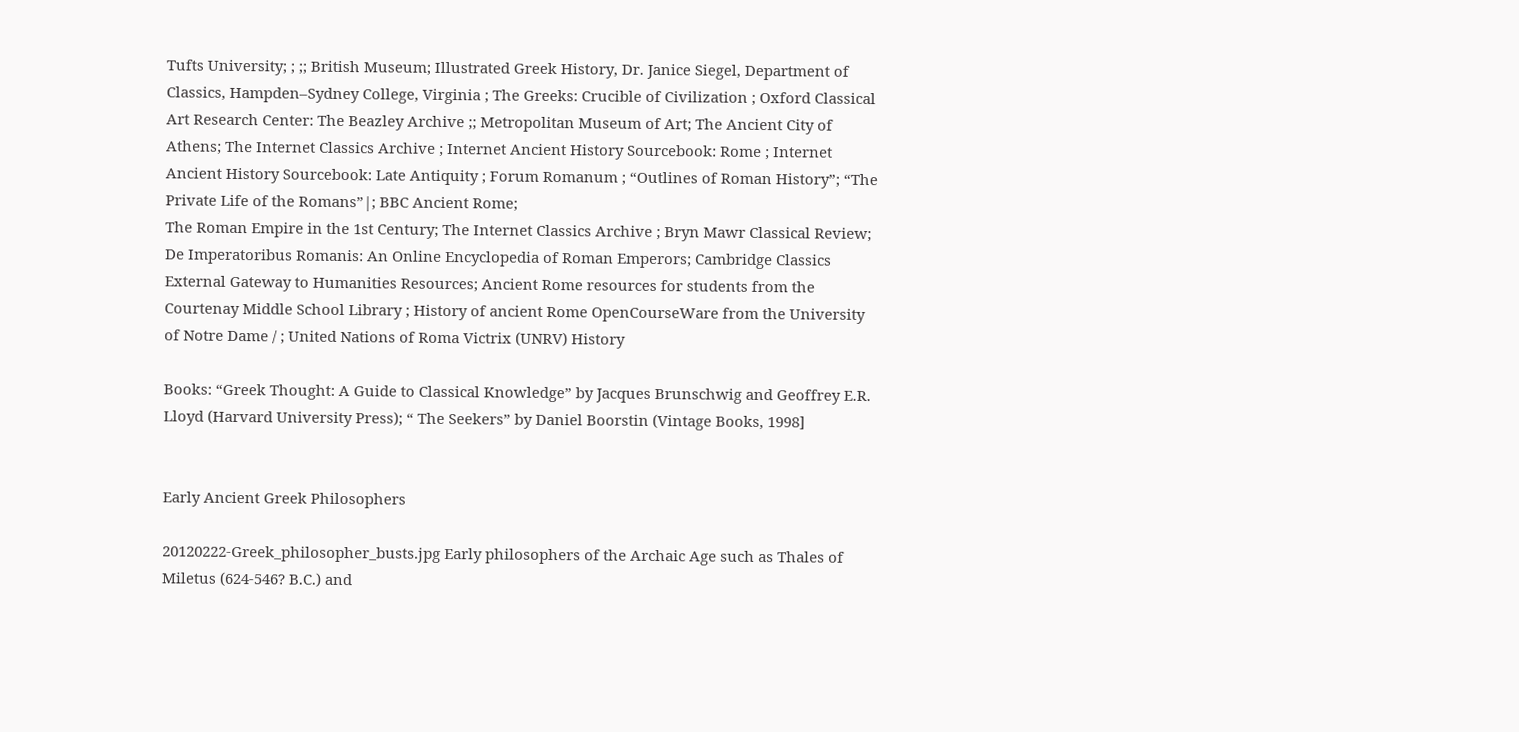Tufts University; ; ;; British Museum; Illustrated Greek History, Dr. Janice Siegel, Department of Classics, Hampden–Sydney College, Virginia ; The Greeks: Crucible of Civilization ; Oxford Classical Art Research Center: The Beazley Archive ;; Metropolitan Museum of Art; The Ancient City of Athens; The Internet Classics Archive ; Internet Ancient History Sourcebook: Rome ; Internet Ancient History Sourcebook: Late Antiquity ; Forum Romanum ; “Outlines of Roman History”; “The Private Life of the Romans”|; BBC Ancient Rome;
The Roman Empire in the 1st Century; The Internet Classics Archive ; Bryn Mawr Classical Review; De Imperatoribus Romanis: An Online Encyclopedia of Roman Emperors; Cambridge Classics External Gateway to Humanities Resources; Ancient Rome resources for students from the Courtenay Middle School Library ; History of ancient Rome OpenCourseWare from the University of Notre Dame / ; United Nations of Roma Victrix (UNRV) History

Books: “Greek Thought: A Guide to Classical Knowledge” by Jacques Brunschwig and Geoffrey E.R. Lloyd (Harvard University Press); “ The Seekers” by Daniel Boorstin (Vintage Books, 1998]


Early Ancient Greek Philosophers

20120222-Greek_philosopher_busts.jpg Early philosophers of the Archaic Age such as Thales of Miletus (624-546? B.C.) and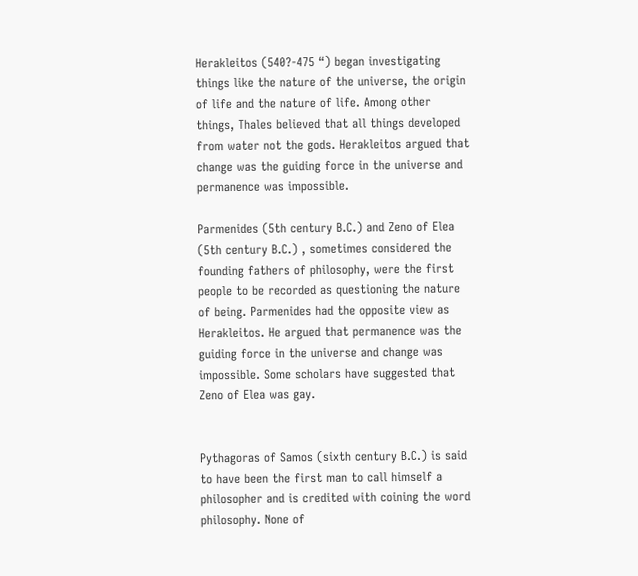Herakleitos (540?-475 “) began investigating things like the nature of the universe, the origin of life and the nature of life. Among other things, Thales believed that all things developed from water not the gods. Herakleitos argued that change was the guiding force in the universe and permanence was impossible.

Parmenides (5th century B.C.) and Zeno of Elea (5th century B.C.) , sometimes considered the founding fathers of philosophy, were the first people to be recorded as questioning the nature of being. Parmenides had the opposite view as Herakleitos. He argued that permanence was the guiding force in the universe and change was impossible. Some scholars have suggested that Zeno of Elea was gay.


Pythagoras of Samos (sixth century B.C.) is said to have been the first man to call himself a philosopher and is credited with coining the word philosophy. None of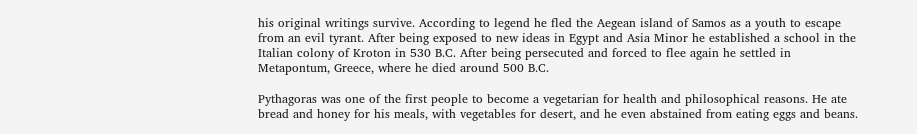his original writings survive. According to legend he fled the Aegean island of Samos as a youth to escape from an evil tyrant. After being exposed to new ideas in Egypt and Asia Minor he established a school in the Italian colony of Kroton in 530 B.C. After being persecuted and forced to flee again he settled in Metapontum, Greece, where he died around 500 B.C.

Pythagoras was one of the first people to become a vegetarian for health and philosophical reasons. He ate bread and honey for his meals, with vegetables for desert, and he even abstained from eating eggs and beans.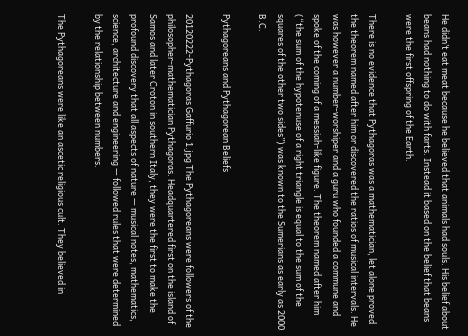He didn’t eat meat because he believed that animals had souls. His belief about beans had nothing to do with farts. Instead it based on the belief that beans were the first offspring of the Earth.

There is no evidence that Pythagoras was a mathematician, let alone proved the theorem named after him or discovered the ratios of musical intervals. He was however a number-worshiper and a guru who founded a commune and spoke of the coming of a messiah-like figure. The theorem named after him (“the sum of the hypotenuse of a right triangle is equal to the sum of the squares of the other two sides”) was known to the Sumerians as early as 2000 B.C.

Pythagoreans and Pythagorean Beliefs

20120222-Pythagoras Gaffurio 1.jpg The Pythagoreans were followers of the philosopher-mathematician Pythagoras. Headquartered first on the island of Samos and later Croton in southern Italy, they were the first to make the profound discovery that all aspects of nature — musical notes, mathematics, science, architecture and engineering — followed rules that were determined by the relationship between numbers.

The Pythagoreans were like an ascetic religious cult. They believed in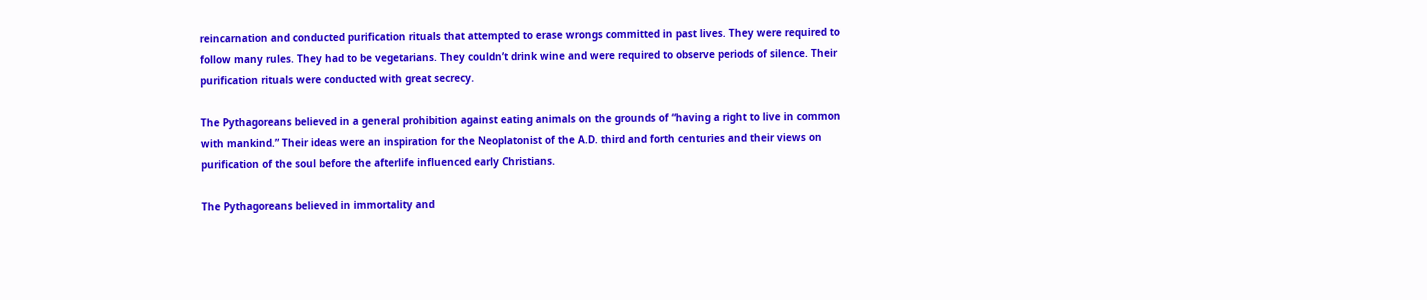reincarnation and conducted purification rituals that attempted to erase wrongs committed in past lives. They were required to follow many rules. They had to be vegetarians. They couldn’t drink wine and were required to observe periods of silence. Their purification rituals were conducted with great secrecy.

The Pythagoreans believed in a general prohibition against eating animals on the grounds of “having a right to live in common with mankind.” Their ideas were an inspiration for the Neoplatonist of the A.D. third and forth centuries and their views on purification of the soul before the afterlife influenced early Christians.

The Pythagoreans believed in immortality and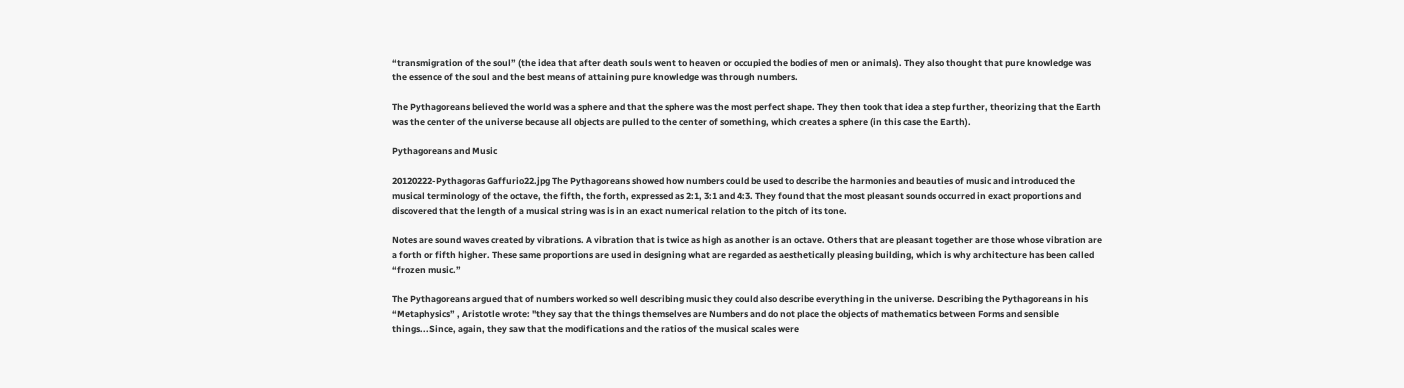“transmigration of the soul” (the idea that after death souls went to heaven or occupied the bodies of men or animals). They also thought that pure knowledge was the essence of the soul and the best means of attaining pure knowledge was through numbers.

The Pythagoreans believed the world was a sphere and that the sphere was the most perfect shape. They then took that idea a step further, theorizing that the Earth was the center of the universe because all objects are pulled to the center of something, which creates a sphere (in this case the Earth).

Pythagoreans and Music

20120222-Pythagoras Gaffurio22.jpg The Pythagoreans showed how numbers could be used to describe the harmonies and beauties of music and introduced the musical terminology of the octave, the fifth, the forth, expressed as 2:1, 3:1 and 4:3. They found that the most pleasant sounds occurred in exact proportions and discovered that the length of a musical string was is in an exact numerical relation to the pitch of its tone.

Notes are sound waves created by vibrations. A vibration that is twice as high as another is an octave. Others that are pleasant together are those whose vibration are a forth or fifth higher. These same proportions are used in designing what are regarded as aesthetically pleasing building, which is why architecture has been called “frozen music.”

The Pythagoreans argued that of numbers worked so well describing music they could also describe everything in the universe. Describing the Pythagoreans in his “Metaphysics” , Aristotle wrote: "they say that the things themselves are Numbers and do not place the objects of mathematics between Forms and sensible things...Since, again, they saw that the modifications and the ratios of the musical scales were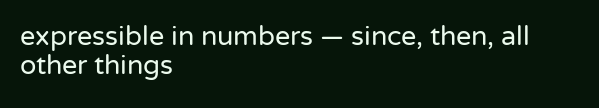expressible in numbers — since, then, all other things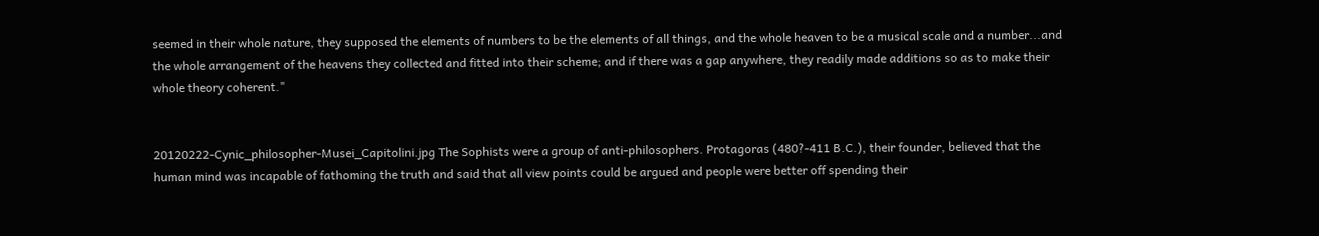seemed in their whole nature, they supposed the elements of numbers to be the elements of all things, and the whole heaven to be a musical scale and a number...and the whole arrangement of the heavens they collected and fitted into their scheme; and if there was a gap anywhere, they readily made additions so as to make their whole theory coherent."


20120222-Cynic_philosopher-Musei_Capitolini.jpg The Sophists were a group of anti-philosophers. Protagoras (480?-411 B.C.), their founder, believed that the human mind was incapable of fathoming the truth and said that all view points could be argued and people were better off spending their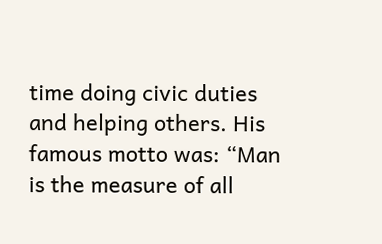time doing civic duties and helping others. His famous motto was: “Man is the measure of all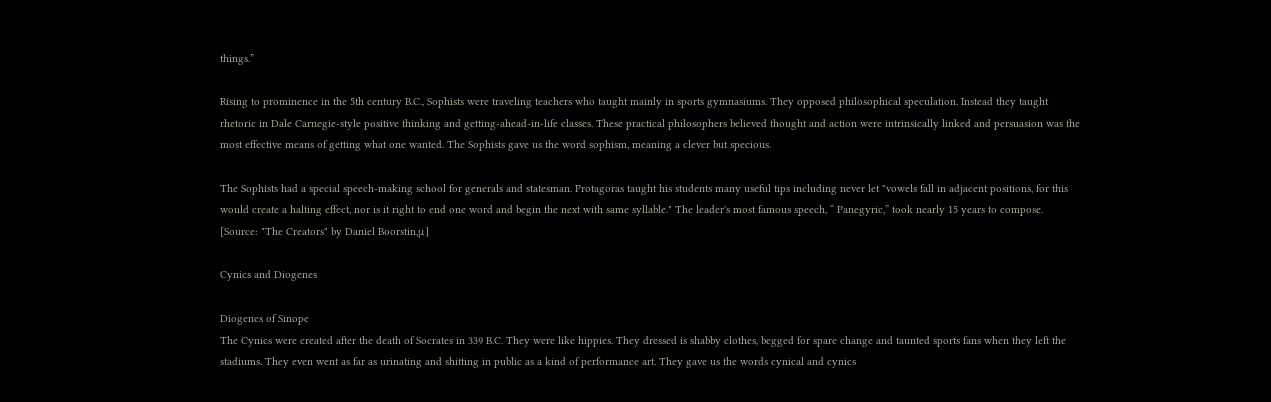things.”

Rising to prominence in the 5th century B.C., Sophists were traveling teachers who taught mainly in sports gymnasiums. They opposed philosophical speculation. Instead they taught rhetoric in Dale Carnegie-style positive thinking and getting-ahead-in-life classes. These practical philosophers believed thought and action were intrinsically linked and persuasion was the most effective means of getting what one wanted. The Sophists gave us the word sophism, meaning a clever but specious.

The Sophists had a special speech-making school for generals and statesman. Protagoras taught his students many useful tips including never let "vowels fall in adjacent positions, for this would create a halting effect, nor is it right to end one word and begin the next with same syllable." The leader's most famous speech, “ Panegyric,” took nearly 15 years to compose. [Source: "The Creators" by Daniel Boorstin,μ]

Cynics and Diogenes

Diogenes of Sinope
The Cynics were created after the death of Socrates in 339 B.C. They were like hippies. They dressed is shabby clothes, begged for spare change and taunted sports fans when they left the stadiums. They even went as far as urinating and shitting in public as a kind of performance art. They gave us the words cynical and cynics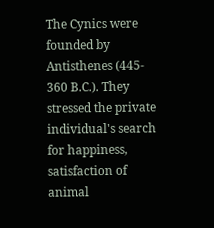The Cynics were founded by Antisthenes (445- 360 B.C.). They stressed the private individual's search for happiness, satisfaction of animal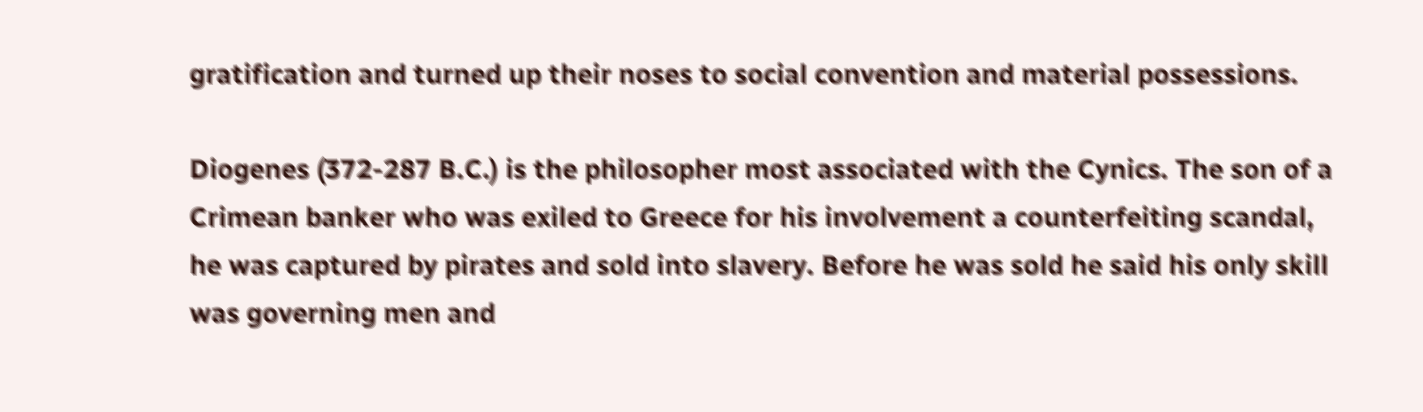gratification and turned up their noses to social convention and material possessions.

Diogenes (372-287 B.C.) is the philosopher most associated with the Cynics. The son of a Crimean banker who was exiled to Greece for his involvement a counterfeiting scandal, he was captured by pirates and sold into slavery. Before he was sold he said his only skill was governing men and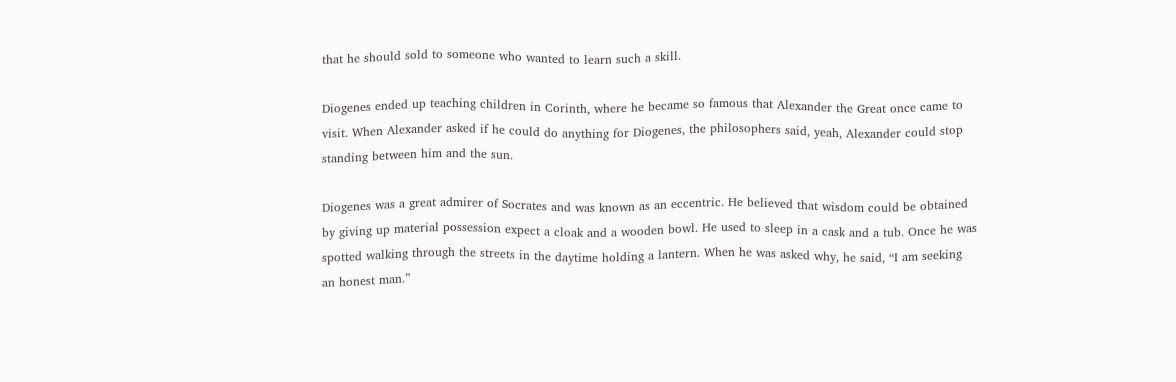that he should sold to someone who wanted to learn such a skill.

Diogenes ended up teaching children in Corinth, where he became so famous that Alexander the Great once came to visit. When Alexander asked if he could do anything for Diogenes, the philosophers said, yeah, Alexander could stop standing between him and the sun.

Diogenes was a great admirer of Socrates and was known as an eccentric. He believed that wisdom could be obtained by giving up material possession expect a cloak and a wooden bowl. He used to sleep in a cask and a tub. Once he was spotted walking through the streets in the daytime holding a lantern. When he was asked why, he said, “I am seeking an honest man.”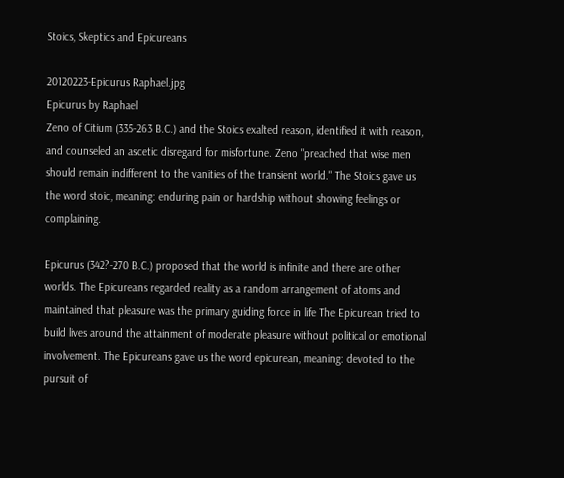Stoics, Skeptics and Epicureans

20120223-Epicurus Raphael.jpg
Epicurus by Raphael
Zeno of Citium (335-263 B.C.) and the Stoics exalted reason, identified it with reason, and counseled an ascetic disregard for misfortune. Zeno "preached that wise men should remain indifferent to the vanities of the transient world." The Stoics gave us the word stoic, meaning: enduring pain or hardship without showing feelings or complaining.

Epicurus (342?-270 B.C.) proposed that the world is infinite and there are other worlds. The Epicureans regarded reality as a random arrangement of atoms and maintained that pleasure was the primary guiding force in life The Epicurean tried to build lives around the attainment of moderate pleasure without political or emotional involvement. The Epicureans gave us the word epicurean, meaning: devoted to the pursuit of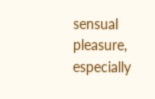sensual pleasure, especially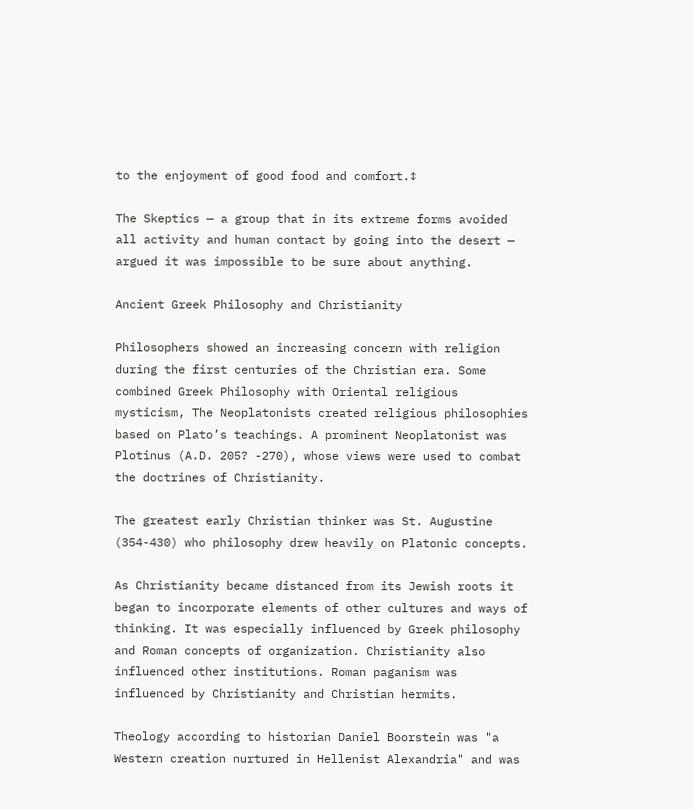to the enjoyment of good food and comfort.↕

The Skeptics — a group that in its extreme forms avoided all activity and human contact by going into the desert — argued it was impossible to be sure about anything.

Ancient Greek Philosophy and Christianity

Philosophers showed an increasing concern with religion during the first centuries of the Christian era. Some combined Greek Philosophy with Oriental religious mysticism, The Neoplatonists created religious philosophies based on Plato’s teachings. A prominent Neoplatonist was Plotinus (A.D. 205? -270), whose views were used to combat the doctrines of Christianity.

The greatest early Christian thinker was St. Augustine (354-430) who philosophy drew heavily on Platonic concepts.

As Christianity became distanced from its Jewish roots it began to incorporate elements of other cultures and ways of thinking. It was especially influenced by Greek philosophy and Roman concepts of organization. Christianity also influenced other institutions. Roman paganism was influenced by Christianity and Christian hermits.

Theology according to historian Daniel Boorstein was "a Western creation nurtured in Hellenist Alexandria" and was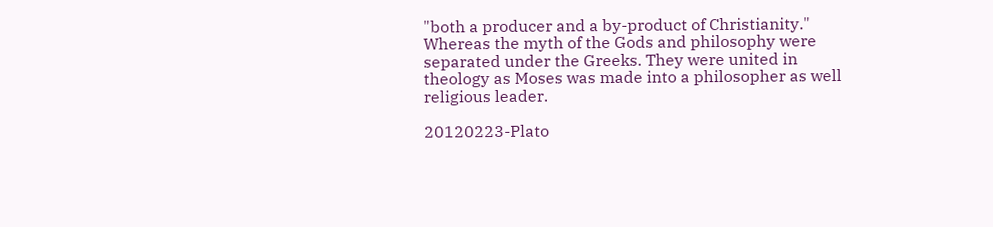"both a producer and a by-product of Christianity." Whereas the myth of the Gods and philosophy were separated under the Greeks. They were united in theology as Moses was made into a philosopher as well religious leader.

20120223-Plato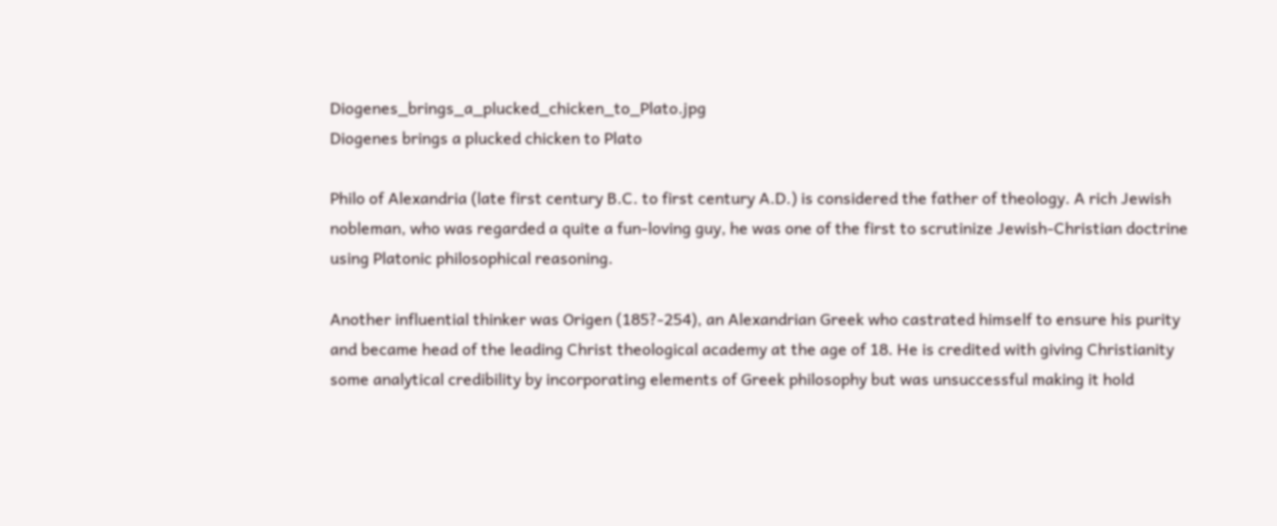Diogenes_brings_a_plucked_chicken_to_Plato.jpg
Diogenes brings a plucked chicken to Plato

Philo of Alexandria (late first century B.C. to first century A.D.) is considered the father of theology. A rich Jewish nobleman, who was regarded a quite a fun-loving guy, he was one of the first to scrutinize Jewish-Christian doctrine using Platonic philosophical reasoning.

Another influential thinker was Origen (185?-254), an Alexandrian Greek who castrated himself to ensure his purity and became head of the leading Christ theological academy at the age of 18. He is credited with giving Christianity some analytical credibility by incorporating elements of Greek philosophy but was unsuccessful making it hold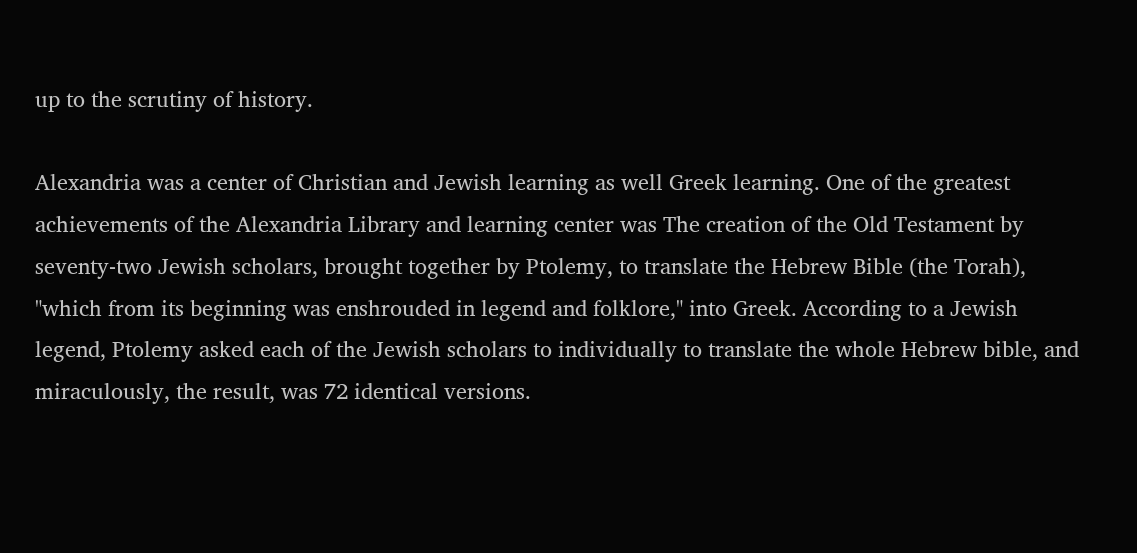up to the scrutiny of history.

Alexandria was a center of Christian and Jewish learning as well Greek learning. One of the greatest achievements of the Alexandria Library and learning center was The creation of the Old Testament by seventy-two Jewish scholars, brought together by Ptolemy, to translate the Hebrew Bible (the Torah), "which from its beginning was enshrouded in legend and folklore," into Greek. According to a Jewish legend, Ptolemy asked each of the Jewish scholars to individually to translate the whole Hebrew bible, and miraculously, the result, was 72 identical versions.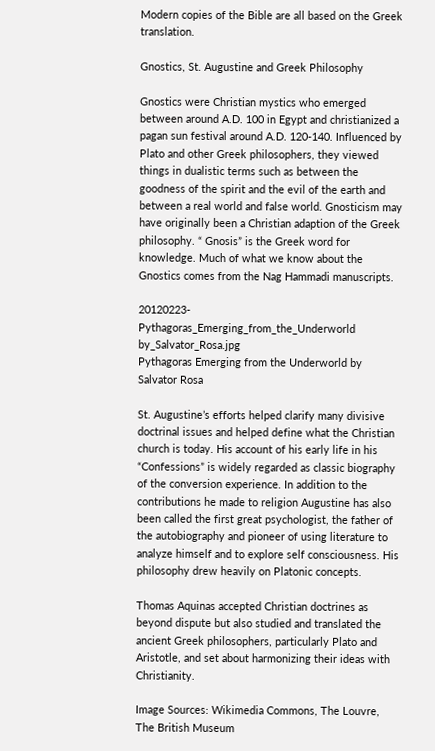Modern copies of the Bible are all based on the Greek translation.

Gnostics, St. Augustine and Greek Philosophy

Gnostics were Christian mystics who emerged between around A.D. 100 in Egypt and christianized a pagan sun festival around A.D. 120-140. Influenced by Plato and other Greek philosophers, they viewed things in dualistic terms such as between the goodness of the spirit and the evil of the earth and between a real world and false world. Gnosticism may have originally been a Christian adaption of the Greek philosophy. “ Gnosis” is the Greek word for knowledge. Much of what we know about the Gnostics comes from the Nag Hammadi manuscripts.

20120223-Pythagoras_Emerging_from_the_Underworld by_Salvator_Rosa.jpg
Pythagoras Emerging from the Underworld by Salvator Rosa

St. Augustine’s efforts helped clarify many divisive doctrinal issues and helped define what the Christian church is today. His account of his early life in his “Confessions” is widely regarded as classic biography of the conversion experience. In addition to the contributions he made to religion Augustine has also been called the first great psychologist, the father of the autobiography and pioneer of using literature to analyze himself and to explore self consciousness. His philosophy drew heavily on Platonic concepts.

Thomas Aquinas accepted Christian doctrines as beyond dispute but also studied and translated the ancient Greek philosophers, particularly Plato and Aristotle, and set about harmonizing their ideas with Christianity.

Image Sources: Wikimedia Commons, The Louvre, The British Museum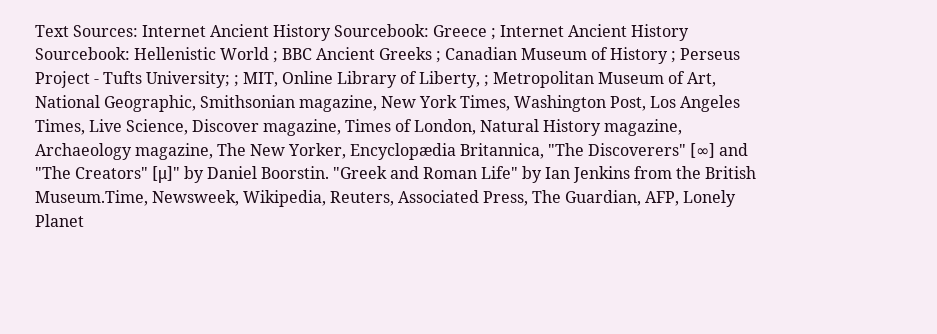Text Sources: Internet Ancient History Sourcebook: Greece ; Internet Ancient History Sourcebook: Hellenistic World ; BBC Ancient Greeks ; Canadian Museum of History ; Perseus Project - Tufts University; ; MIT, Online Library of Liberty, ; Metropolitan Museum of Art, National Geographic, Smithsonian magazine, New York Times, Washington Post, Los Angeles Times, Live Science, Discover magazine, Times of London, Natural History magazine, Archaeology magazine, The New Yorker, Encyclopædia Britannica, "The Discoverers" [∞] and "The Creators" [μ]" by Daniel Boorstin. "Greek and Roman Life" by Ian Jenkins from the British Museum.Time, Newsweek, Wikipedia, Reuters, Associated Press, The Guardian, AFP, Lonely Planet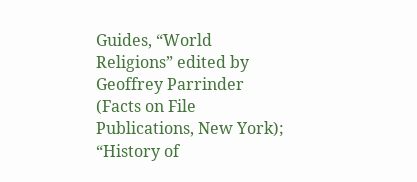Guides, “World Religions” edited by Geoffrey Parrinder (Facts on File Publications, New York); “History of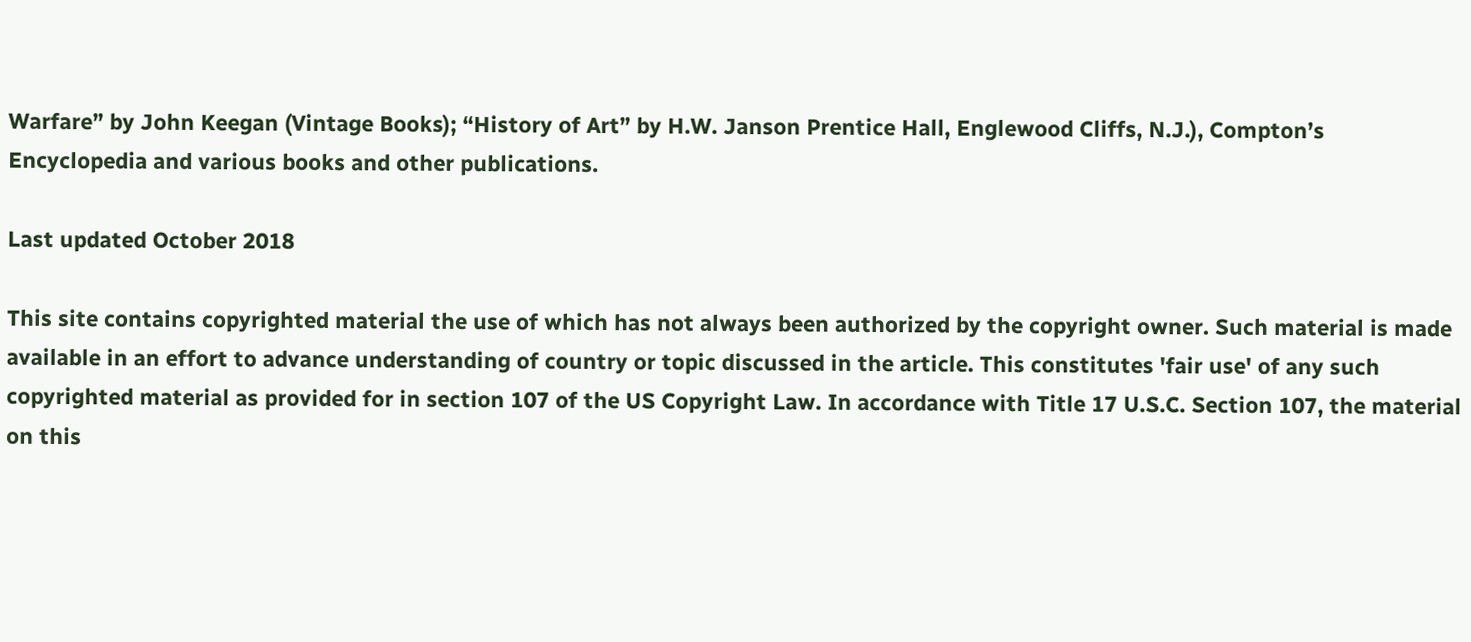Warfare” by John Keegan (Vintage Books); “History of Art” by H.W. Janson Prentice Hall, Englewood Cliffs, N.J.), Compton’s Encyclopedia and various books and other publications.

Last updated October 2018

This site contains copyrighted material the use of which has not always been authorized by the copyright owner. Such material is made available in an effort to advance understanding of country or topic discussed in the article. This constitutes 'fair use' of any such copyrighted material as provided for in section 107 of the US Copyright Law. In accordance with Title 17 U.S.C. Section 107, the material on this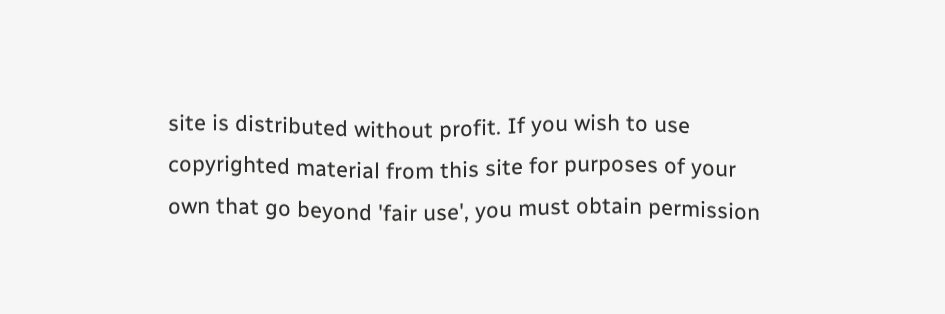site is distributed without profit. If you wish to use copyrighted material from this site for purposes of your own that go beyond 'fair use', you must obtain permission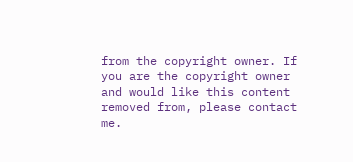from the copyright owner. If you are the copyright owner and would like this content removed from, please contact me.